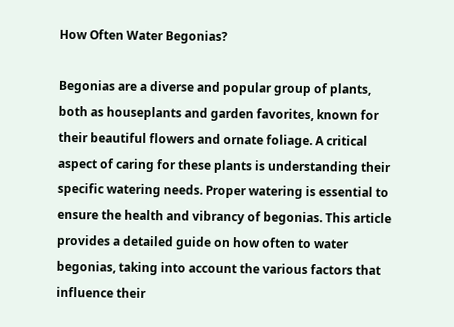How Often Water Begonias?

Begonias are a diverse and popular group of plants, both as houseplants and garden favorites, known for their beautiful flowers and ornate foliage. A critical aspect of caring for these plants is understanding their specific watering needs. Proper watering is essential to ensure the health and vibrancy of begonias. This article provides a detailed guide on how often to water begonias, taking into account the various factors that influence their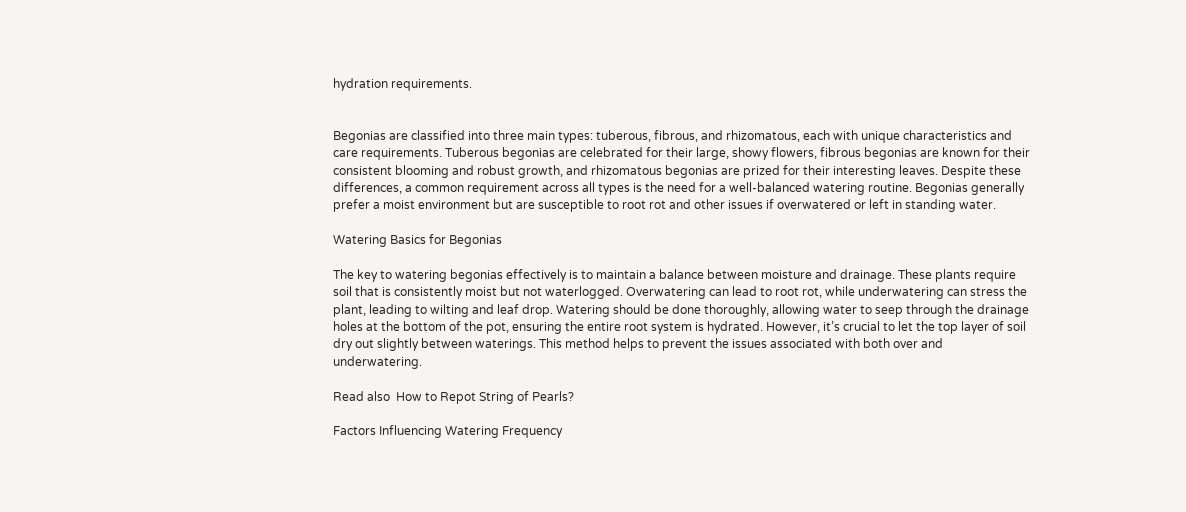hydration requirements.


Begonias are classified into three main types: tuberous, fibrous, and rhizomatous, each with unique characteristics and care requirements. Tuberous begonias are celebrated for their large, showy flowers, fibrous begonias are known for their consistent blooming and robust growth, and rhizomatous begonias are prized for their interesting leaves. Despite these differences, a common requirement across all types is the need for a well-balanced watering routine. Begonias generally prefer a moist environment but are susceptible to root rot and other issues if overwatered or left in standing water.

Watering Basics for Begonias

The key to watering begonias effectively is to maintain a balance between moisture and drainage. These plants require soil that is consistently moist but not waterlogged. Overwatering can lead to root rot, while underwatering can stress the plant, leading to wilting and leaf drop. Watering should be done thoroughly, allowing water to seep through the drainage holes at the bottom of the pot, ensuring the entire root system is hydrated. However, it’s crucial to let the top layer of soil dry out slightly between waterings. This method helps to prevent the issues associated with both over and underwatering.

Read also  How to Repot String of Pearls?

Factors Influencing Watering Frequency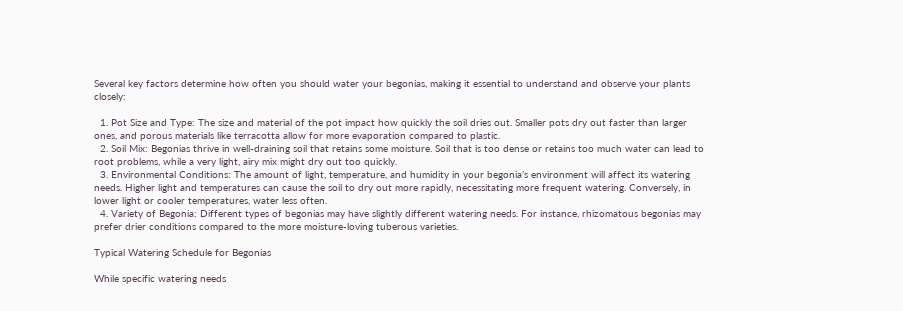Several key factors determine how often you should water your begonias, making it essential to understand and observe your plants closely:

  1. Pot Size and Type: The size and material of the pot impact how quickly the soil dries out. Smaller pots dry out faster than larger ones, and porous materials like terracotta allow for more evaporation compared to plastic.
  2. Soil Mix: Begonias thrive in well-draining soil that retains some moisture. Soil that is too dense or retains too much water can lead to root problems, while a very light, airy mix might dry out too quickly.
  3. Environmental Conditions: The amount of light, temperature, and humidity in your begonia’s environment will affect its watering needs. Higher light and temperatures can cause the soil to dry out more rapidly, necessitating more frequent watering. Conversely, in lower light or cooler temperatures, water less often.
  4. Variety of Begonia: Different types of begonias may have slightly different watering needs. For instance, rhizomatous begonias may prefer drier conditions compared to the more moisture-loving tuberous varieties.

Typical Watering Schedule for Begonias

While specific watering needs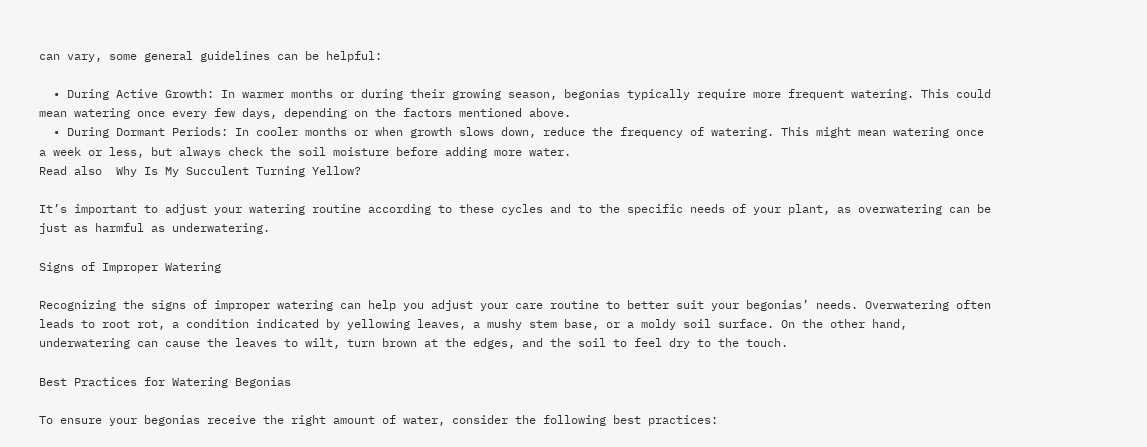can vary, some general guidelines can be helpful:

  • During Active Growth: In warmer months or during their growing season, begonias typically require more frequent watering. This could mean watering once every few days, depending on the factors mentioned above.
  • During Dormant Periods: In cooler months or when growth slows down, reduce the frequency of watering. This might mean watering once a week or less, but always check the soil moisture before adding more water.
Read also  Why Is My Succulent Turning Yellow?

It’s important to adjust your watering routine according to these cycles and to the specific needs of your plant, as overwatering can be just as harmful as underwatering.

Signs of Improper Watering

Recognizing the signs of improper watering can help you adjust your care routine to better suit your begonias’ needs. Overwatering often leads to root rot, a condition indicated by yellowing leaves, a mushy stem base, or a moldy soil surface. On the other hand, underwatering can cause the leaves to wilt, turn brown at the edges, and the soil to feel dry to the touch.

Best Practices for Watering Begonias

To ensure your begonias receive the right amount of water, consider the following best practices: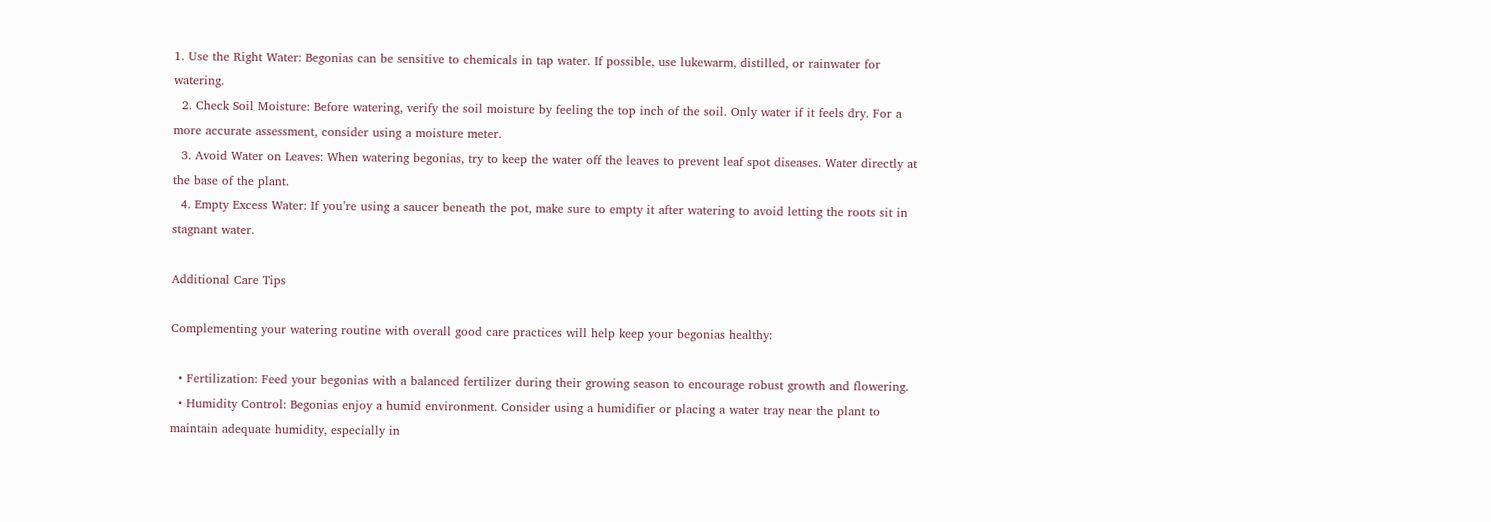1. Use the Right Water: Begonias can be sensitive to chemicals in tap water. If possible, use lukewarm, distilled, or rainwater for watering.
  2. Check Soil Moisture: Before watering, verify the soil moisture by feeling the top inch of the soil. Only water if it feels dry. For a more accurate assessment, consider using a moisture meter.
  3. Avoid Water on Leaves: When watering begonias, try to keep the water off the leaves to prevent leaf spot diseases. Water directly at the base of the plant.
  4. Empty Excess Water: If you’re using a saucer beneath the pot, make sure to empty it after watering to avoid letting the roots sit in stagnant water.

Additional Care Tips

Complementing your watering routine with overall good care practices will help keep your begonias healthy:

  • Fertilization: Feed your begonias with a balanced fertilizer during their growing season to encourage robust growth and flowering.
  • Humidity Control: Begonias enjoy a humid environment. Consider using a humidifier or placing a water tray near the plant to maintain adequate humidity, especially in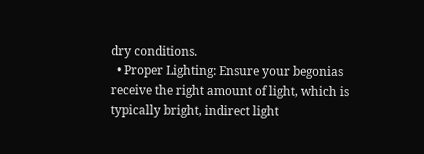dry conditions.
  • Proper Lighting: Ensure your begonias receive the right amount of light, which is typically bright, indirect light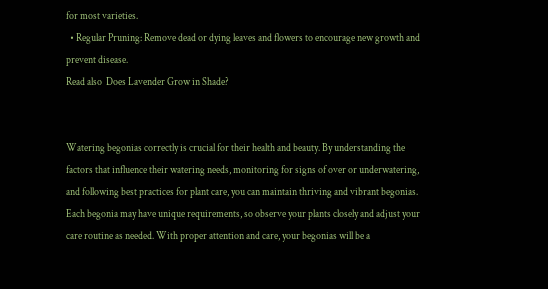for most varieties.
  • Regular Pruning: Remove dead or dying leaves and flowers to encourage new growth and prevent disease.
Read also  Does Lavender Grow in Shade?


Watering begonias correctly is crucial for their health and beauty. By understanding the factors that influence their watering needs, monitoring for signs of over or underwatering, and following best practices for plant care, you can maintain thriving and vibrant begonias. Each begonia may have unique requirements, so observe your plants closely and adjust your care routine as needed. With proper attention and care, your begonias will be a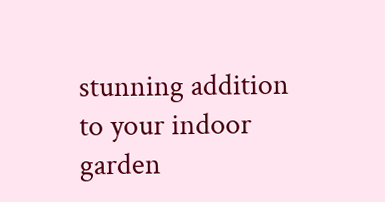stunning addition to your indoor garden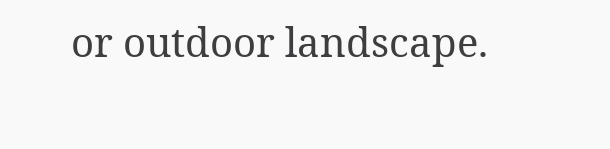or outdoor landscape.